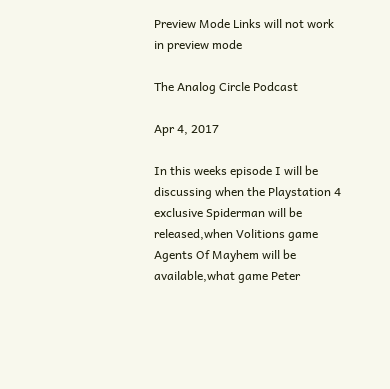Preview Mode Links will not work in preview mode

The Analog Circle Podcast

Apr 4, 2017

In this weeks episode I will be discussing when the Playstation 4 exclusive Spiderman will be released,when Volitions game Agents Of Mayhem will be available,what game Peter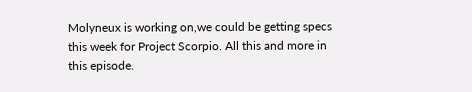Molyneux is working on,we could be getting specs this week for Project Scorpio. All this and more in this episode.